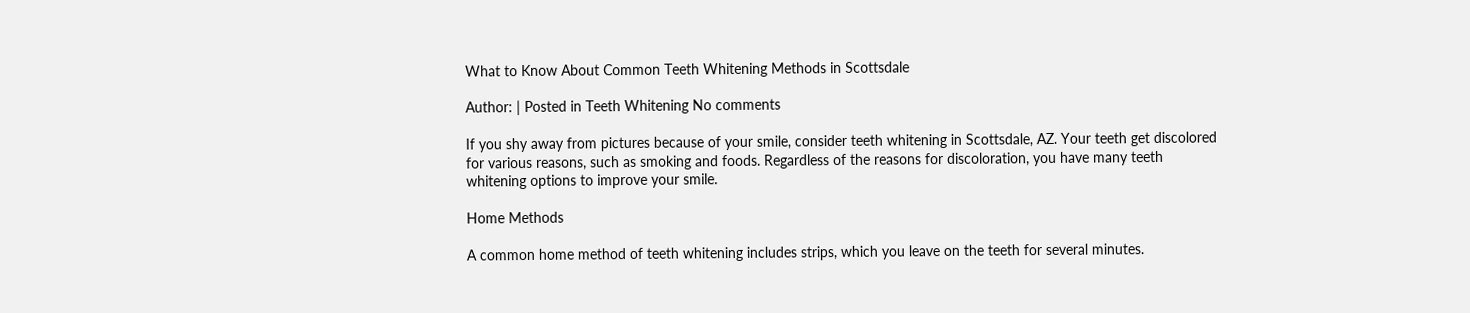What to Know About Common Teeth Whitening Methods in Scottsdale

Author: | Posted in Teeth Whitening No comments

If you shy away from pictures because of your smile, consider teeth whitening in Scottsdale, AZ. Your teeth get discolored for various reasons, such as smoking and foods. Regardless of the reasons for discoloration, you have many teeth whitening options to improve your smile.

Home Methods

A common home method of teeth whitening includes strips, which you leave on the teeth for several minutes.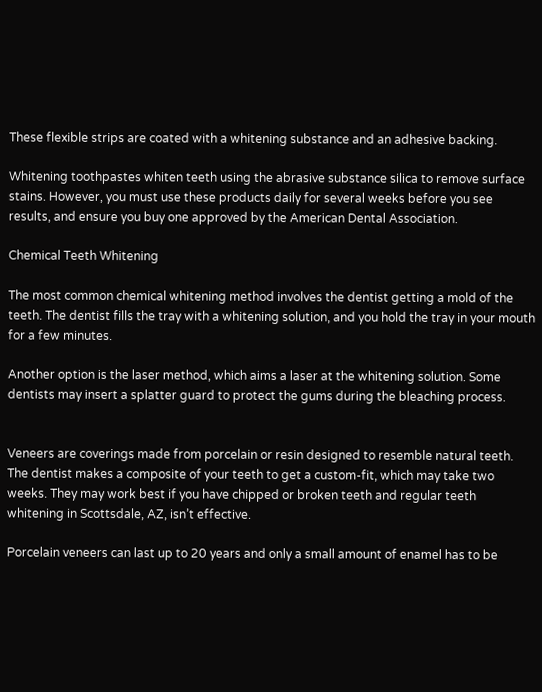These flexible strips are coated with a whitening substance and an adhesive backing.

Whitening toothpastes whiten teeth using the abrasive substance silica to remove surface stains. However, you must use these products daily for several weeks before you see results, and ensure you buy one approved by the American Dental Association.

Chemical Teeth Whitening

The most common chemical whitening method involves the dentist getting a mold of the teeth. The dentist fills the tray with a whitening solution, and you hold the tray in your mouth for a few minutes.

Another option is the laser method, which aims a laser at the whitening solution. Some dentists may insert a splatter guard to protect the gums during the bleaching process.


Veneers are coverings made from porcelain or resin designed to resemble natural teeth. The dentist makes a composite of your teeth to get a custom-fit, which may take two weeks. They may work best if you have chipped or broken teeth and regular teeth whitening in Scottsdale, AZ, isn’t effective.

Porcelain veneers can last up to 20 years and only a small amount of enamel has to be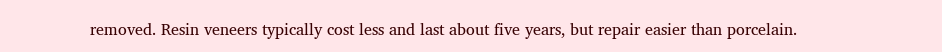removed. Resin veneers typically cost less and last about five years, but repair easier than porcelain.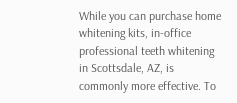While you can purchase home whitening kits, in-office professional teeth whitening in Scottsdale, AZ, is commonly more effective. To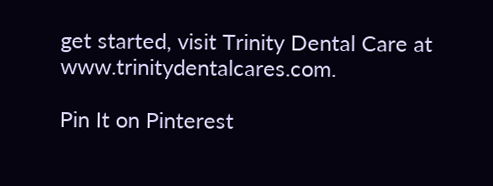get started, visit Trinity Dental Care at www.trinitydentalcares.com.

Pin It on Pinterest